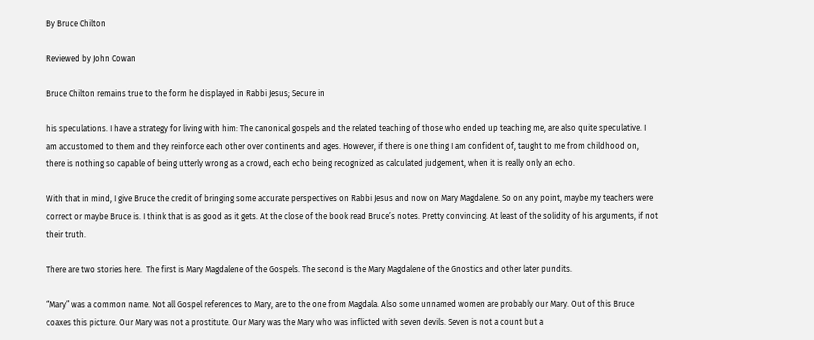By Bruce Chilton

Reviewed by John Cowan

Bruce Chilton remains true to the form he displayed in Rabbi Jesus; Secure in

his speculations. I have a strategy for living with him: The canonical gospels and the related teaching of those who ended up teaching me, are also quite speculative. I am accustomed to them and they reinforce each other over continents and ages. However, if there is one thing I am confident of, taught to me from childhood on, there is nothing so capable of being utterly wrong as a crowd, each echo being recognized as calculated judgement, when it is really only an echo.

With that in mind, I give Bruce the credit of bringing some accurate perspectives on Rabbi Jesus and now on Mary Magdalene. So on any point, maybe my teachers were correct or maybe Bruce is. I think that is as good as it gets. At the close of the book read Bruce’s notes. Pretty convincing. At least of the solidity of his arguments, if not their truth.

There are two stories here.  The first is Mary Magdalene of the Gospels. The second is the Mary Magdalene of the Gnostics and other later pundits.

“Mary” was a common name. Not all Gospel references to Mary, are to the one from Magdala. Also some unnamed women are probably our Mary. Out of this Bruce coaxes this picture. Our Mary was not a prostitute. Our Mary was the Mary who was inflicted with seven devils. Seven is not a count but a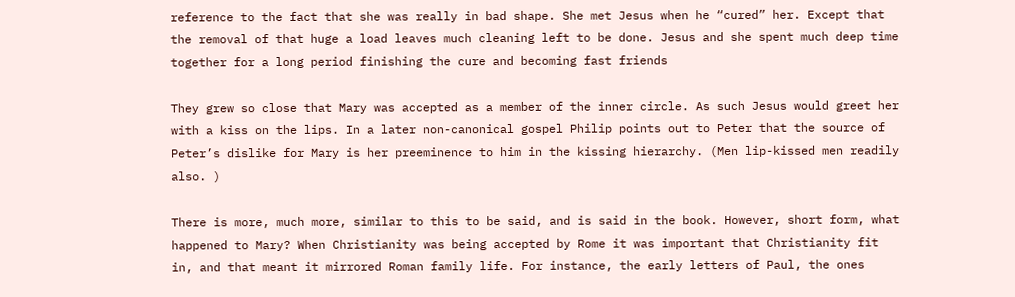reference to the fact that she was really in bad shape. She met Jesus when he “cured” her. Except that the removal of that huge a load leaves much cleaning left to be done. Jesus and she spent much deep time together for a long period finishing the cure and becoming fast friends

They grew so close that Mary was accepted as a member of the inner circle. As such Jesus would greet her with a kiss on the lips. In a later non-canonical gospel Philip points out to Peter that the source of Peter’s dislike for Mary is her preeminence to him in the kissing hierarchy. (Men lip-kissed men readily also. )

There is more, much more, similar to this to be said, and is said in the book. However, short form, what happened to Mary? When Christianity was being accepted by Rome it was important that Christianity fit in, and that meant it mirrored Roman family life. For instance, the early letters of Paul, the ones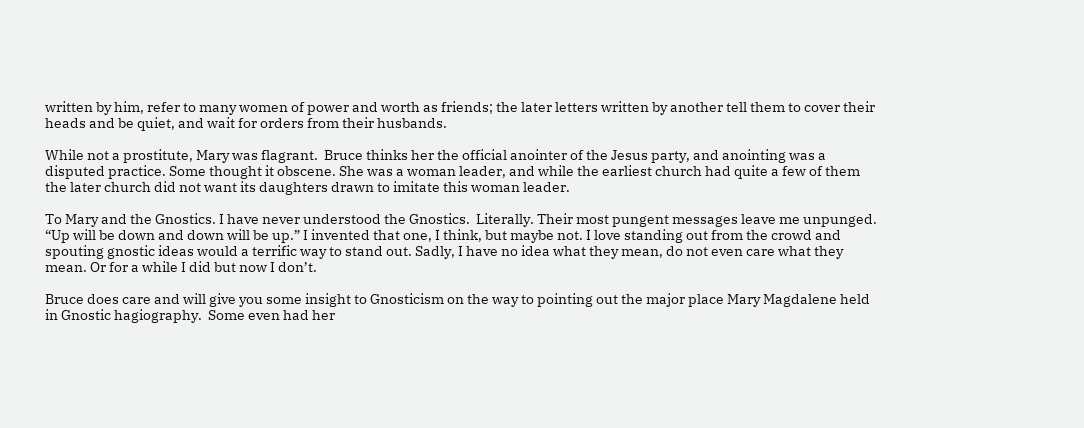written by him, refer to many women of power and worth as friends; the later letters written by another tell them to cover their heads and be quiet, and wait for orders from their husbands.

While not a prostitute, Mary was flagrant.  Bruce thinks her the official anointer of the Jesus party, and anointing was a disputed practice. Some thought it obscene. She was a woman leader, and while the earliest church had quite a few of them the later church did not want its daughters drawn to imitate this woman leader.

To Mary and the Gnostics. I have never understood the Gnostics.  Literally. Their most pungent messages leave me unpunged. “Up will be down and down will be up.” I invented that one, I think, but maybe not. I love standing out from the crowd and spouting gnostic ideas would a terrific way to stand out. Sadly, I have no idea what they mean, do not even care what they mean. Or for a while I did but now I don’t.

Bruce does care and will give you some insight to Gnosticism on the way to pointing out the major place Mary Magdalene held in Gnostic hagiography.  Some even had her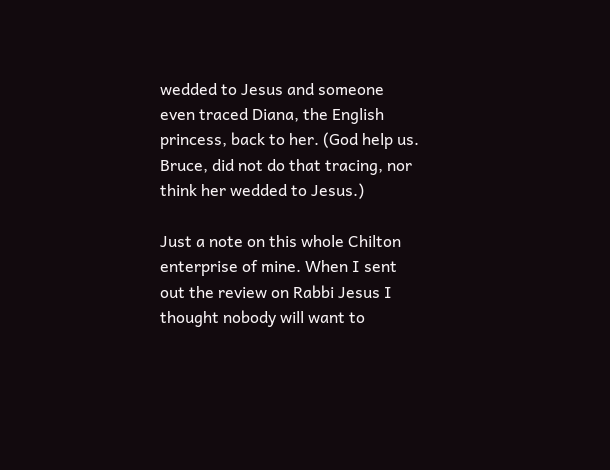wedded to Jesus and someone even traced Diana, the English princess, back to her. (God help us. Bruce, did not do that tracing, nor think her wedded to Jesus.)

Just a note on this whole Chilton enterprise of mine. When I sent out the review on Rabbi Jesus I thought nobody will want to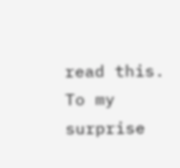read this. To my surprise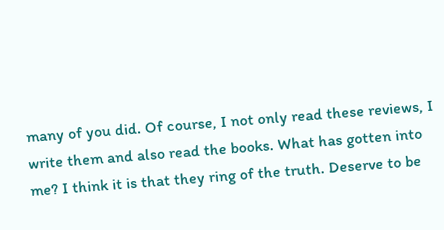many of you did. Of course, I not only read these reviews, I write them and also read the books. What has gotten into me? I think it is that they ring of the truth. Deserve to be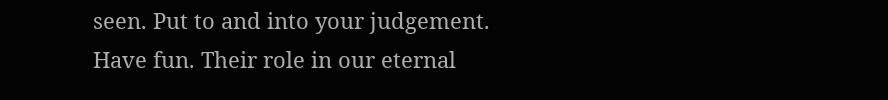seen. Put to and into your judgement. Have fun. Their role in our eternal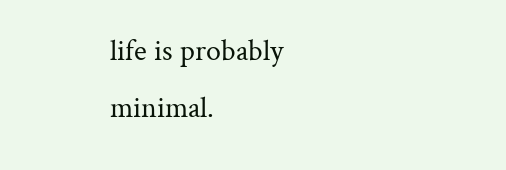life is probably minimal.